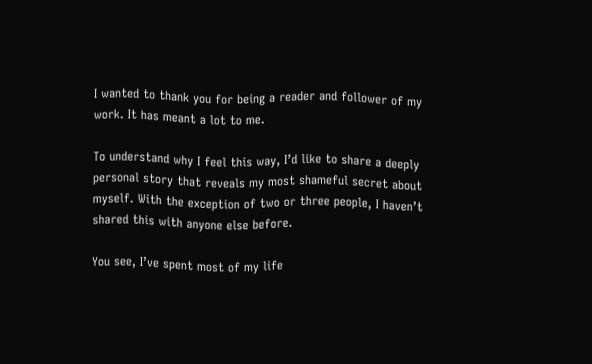I wanted to thank you for being a reader and follower of my work. It has meant a lot to me.

To understand why I feel this way, I’d like to share a deeply personal story that reveals my most shameful secret about myself. With the exception of two or three people, I haven’t shared this with anyone else before.

You see, I’ve spent most of my life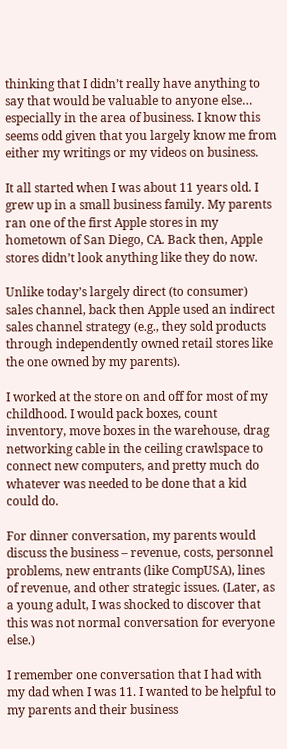thinking that I didn’t really have anything to say that would be valuable to anyone else… especially in the area of business. I know this seems odd given that you largely know me from either my writings or my videos on business.

It all started when I was about 11 years old. I grew up in a small business family. My parents ran one of the first Apple stores in my hometown of San Diego, CA. Back then, Apple stores didn’t look anything like they do now.

Unlike today’s largely direct (to consumer) sales channel, back then Apple used an indirect sales channel strategy (e.g., they sold products through independently owned retail stores like the one owned by my parents).

I worked at the store on and off for most of my childhood. I would pack boxes, count inventory, move boxes in the warehouse, drag networking cable in the ceiling crawlspace to connect new computers, and pretty much do whatever was needed to be done that a kid could do.

For dinner conversation, my parents would discuss the business – revenue, costs, personnel problems, new entrants (like CompUSA), lines of revenue, and other strategic issues. (Later, as a young adult, I was shocked to discover that this was not normal conversation for everyone else.)

I remember one conversation that I had with my dad when I was 11. I wanted to be helpful to my parents and their business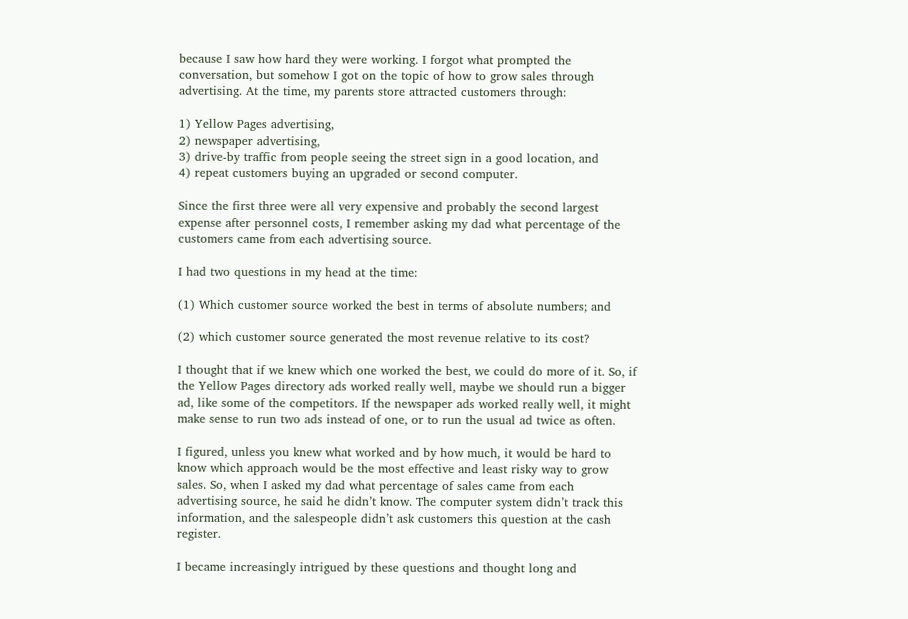because I saw how hard they were working. I forgot what prompted the conversation, but somehow I got on the topic of how to grow sales through advertising. At the time, my parents store attracted customers through:

1) Yellow Pages advertising,
2) newspaper advertising,
3) drive-by traffic from people seeing the street sign in a good location, and
4) repeat customers buying an upgraded or second computer.

Since the first three were all very expensive and probably the second largest expense after personnel costs, I remember asking my dad what percentage of the customers came from each advertising source.

I had two questions in my head at the time:

(1) Which customer source worked the best in terms of absolute numbers; and

(2) which customer source generated the most revenue relative to its cost?

I thought that if we knew which one worked the best, we could do more of it. So, if the Yellow Pages directory ads worked really well, maybe we should run a bigger ad, like some of the competitors. If the newspaper ads worked really well, it might make sense to run two ads instead of one, or to run the usual ad twice as often.

I figured, unless you knew what worked and by how much, it would be hard to know which approach would be the most effective and least risky way to grow sales. So, when I asked my dad what percentage of sales came from each advertising source, he said he didn’t know. The computer system didn’t track this information, and the salespeople didn’t ask customers this question at the cash register.

I became increasingly intrigued by these questions and thought long and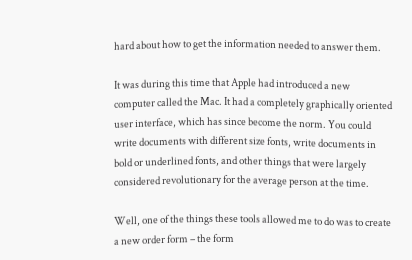hard about how to get the information needed to answer them.

It was during this time that Apple had introduced a new computer called the Mac. It had a completely graphically oriented user interface, which has since become the norm. You could write documents with different size fonts, write documents in bold or underlined fonts, and other things that were largely considered revolutionary for the average person at the time.

Well, one of the things these tools allowed me to do was to create a new order form – the form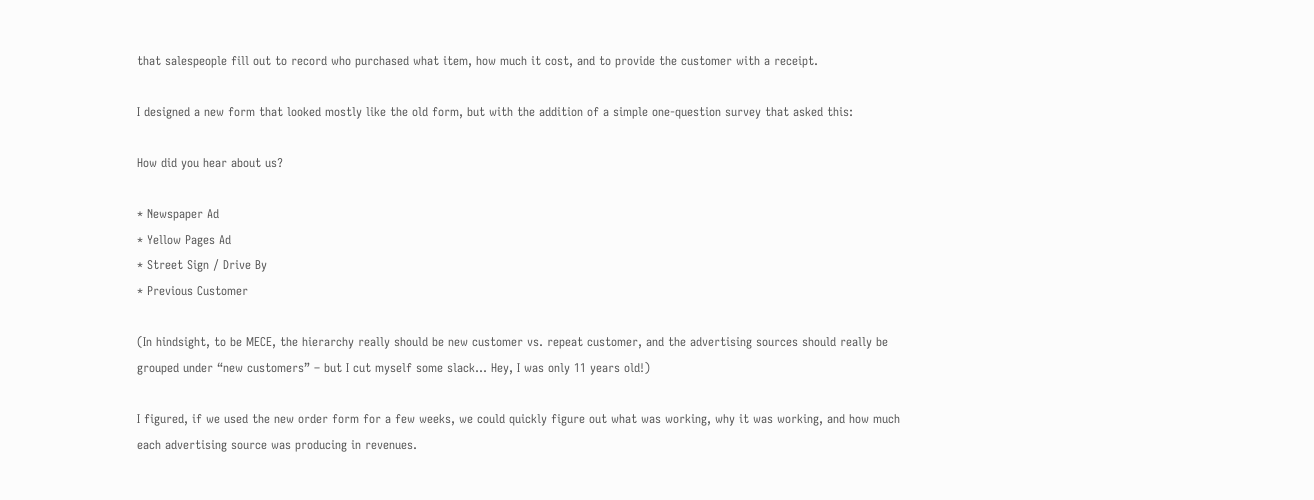that salespeople fill out to record who purchased what item, how much it cost, and to provide the customer with a receipt.

I designed a new form that looked mostly like the old form, but with the addition of a simple one-question survey that asked this:

How did you hear about us?

* Newspaper Ad
* Yellow Pages Ad
* Street Sign / Drive By
* Previous Customer

(In hindsight, to be MECE, the hierarchy really should be new customer vs. repeat customer, and the advertising sources should really be grouped under “new customers” – but I cut myself some slack… Hey, I was only 11 years old!)

I figured, if we used the new order form for a few weeks, we could quickly figure out what was working, why it was working, and how much each advertising source was producing in revenues.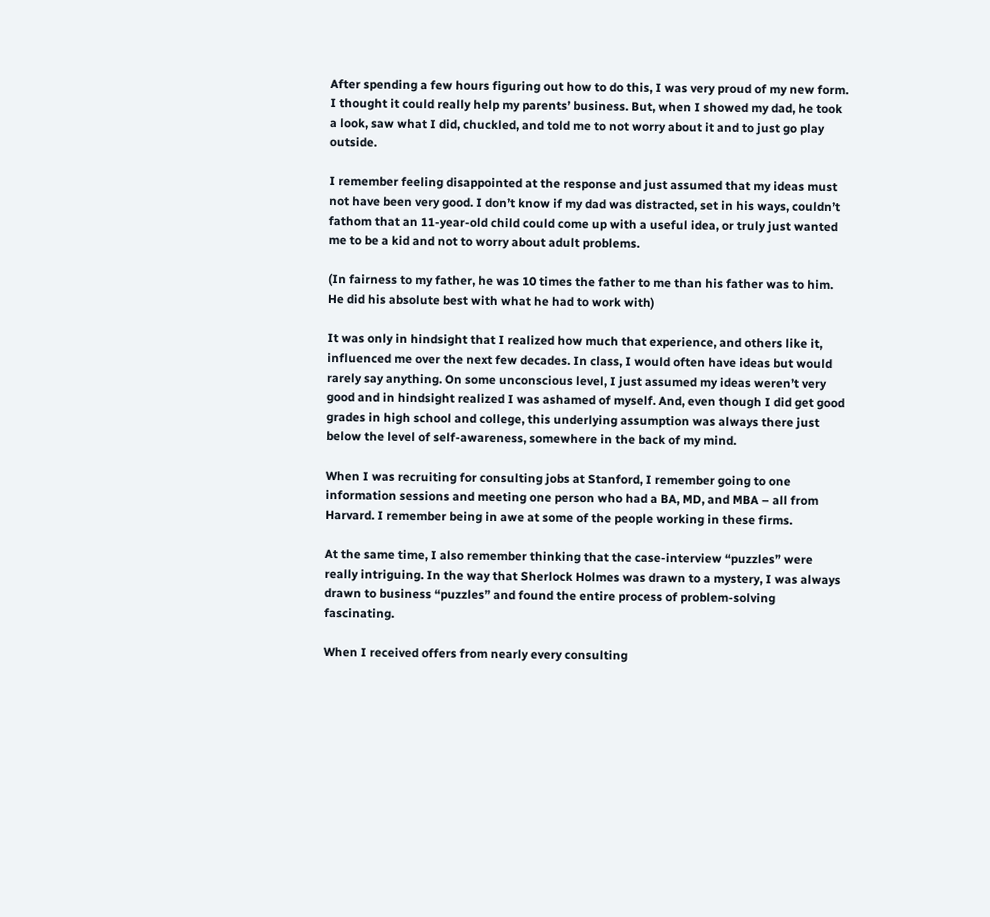After spending a few hours figuring out how to do this, I was very proud of my new form. I thought it could really help my parents’ business. But, when I showed my dad, he took a look, saw what I did, chuckled, and told me to not worry about it and to just go play outside.

I remember feeling disappointed at the response and just assumed that my ideas must not have been very good. I don’t know if my dad was distracted, set in his ways, couldn’t fathom that an 11-year-old child could come up with a useful idea, or truly just wanted me to be a kid and not to worry about adult problems.

(In fairness to my father, he was 10 times the father to me than his father was to him. He did his absolute best with what he had to work with)

It was only in hindsight that I realized how much that experience, and others like it, influenced me over the next few decades. In class, I would often have ideas but would rarely say anything. On some unconscious level, I just assumed my ideas weren’t very good and in hindsight realized I was ashamed of myself. And, even though I did get good grades in high school and college, this underlying assumption was always there just below the level of self-awareness, somewhere in the back of my mind.

When I was recruiting for consulting jobs at Stanford, I remember going to one information sessions and meeting one person who had a BA, MD, and MBA – all from Harvard. I remember being in awe at some of the people working in these firms.

At the same time, I also remember thinking that the case-interview “puzzles” were really intriguing. In the way that Sherlock Holmes was drawn to a mystery, I was always drawn to business “puzzles” and found the entire process of problem-solving fascinating.

When I received offers from nearly every consulting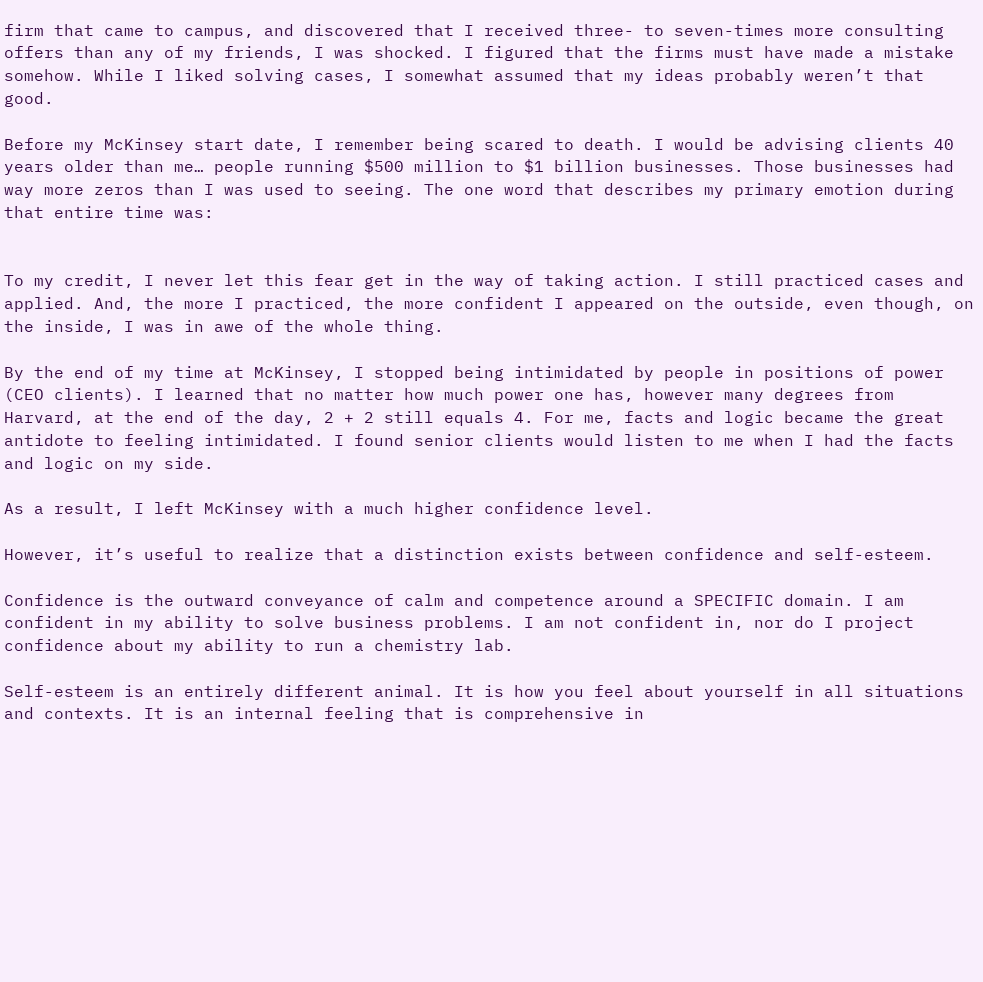firm that came to campus, and discovered that I received three- to seven-times more consulting offers than any of my friends, I was shocked. I figured that the firms must have made a mistake somehow. While I liked solving cases, I somewhat assumed that my ideas probably weren’t that good.

Before my McKinsey start date, I remember being scared to death. I would be advising clients 40 years older than me… people running $500 million to $1 billion businesses. Those businesses had way more zeros than I was used to seeing. The one word that describes my primary emotion during that entire time was:


To my credit, I never let this fear get in the way of taking action. I still practiced cases and applied. And, the more I practiced, the more confident I appeared on the outside, even though, on the inside, I was in awe of the whole thing.

By the end of my time at McKinsey, I stopped being intimidated by people in positions of power (CEO clients). I learned that no matter how much power one has, however many degrees from Harvard, at the end of the day, 2 + 2 still equals 4. For me, facts and logic became the great antidote to feeling intimidated. I found senior clients would listen to me when I had the facts and logic on my side.

As a result, I left McKinsey with a much higher confidence level.

However, it’s useful to realize that a distinction exists between confidence and self-esteem.

Confidence is the outward conveyance of calm and competence around a SPECIFIC domain. I am confident in my ability to solve business problems. I am not confident in, nor do I project confidence about my ability to run a chemistry lab.

Self-esteem is an entirely different animal. It is how you feel about yourself in all situations and contexts. It is an internal feeling that is comprehensive in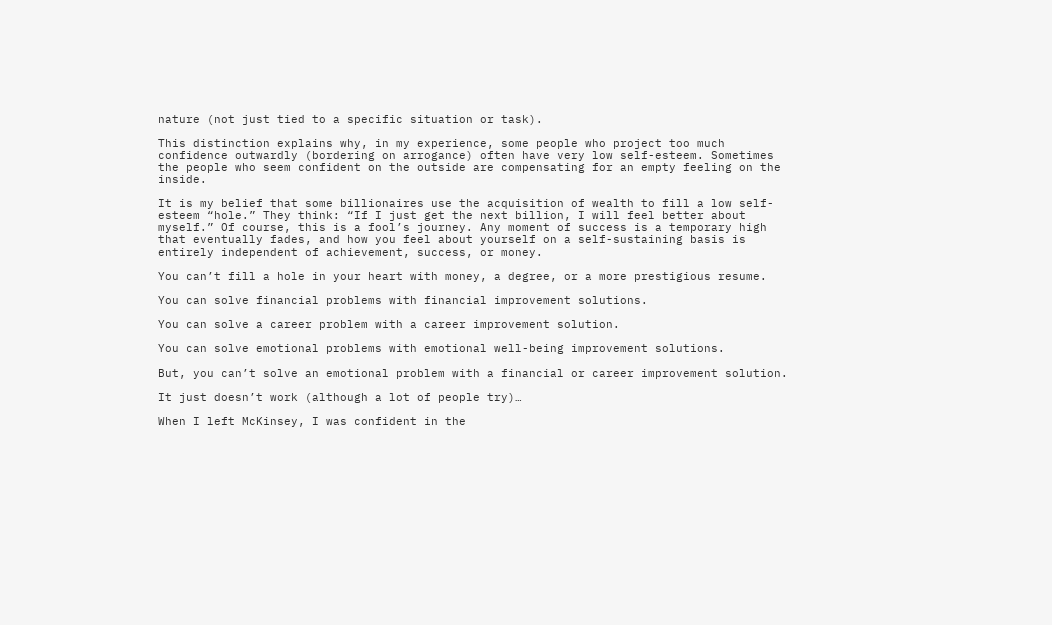nature (not just tied to a specific situation or task).

This distinction explains why, in my experience, some people who project too much confidence outwardly (bordering on arrogance) often have very low self-esteem. Sometimes the people who seem confident on the outside are compensating for an empty feeling on the inside.

It is my belief that some billionaires use the acquisition of wealth to fill a low self-esteem “hole.” They think: “If I just get the next billion, I will feel better about myself.” Of course, this is a fool’s journey. Any moment of success is a temporary high that eventually fades, and how you feel about yourself on a self-sustaining basis is entirely independent of achievement, success, or money.

You can’t fill a hole in your heart with money, a degree, or a more prestigious resume.

You can solve financial problems with financial improvement solutions.

You can solve a career problem with a career improvement solution.

You can solve emotional problems with emotional well-being improvement solutions.

But, you can’t solve an emotional problem with a financial or career improvement solution.

It just doesn’t work (although a lot of people try)…

When I left McKinsey, I was confident in the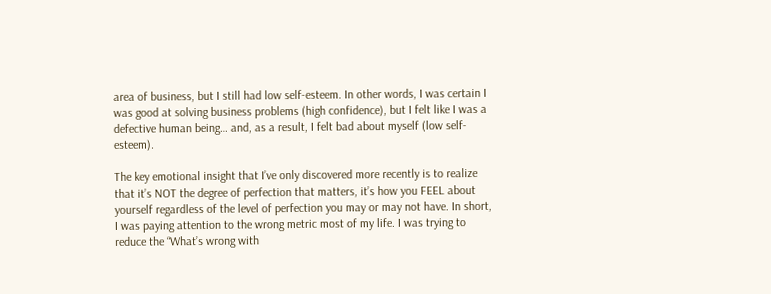area of business, but I still had low self-esteem. In other words, I was certain I was good at solving business problems (high confidence), but I felt like I was a defective human being… and, as a result, I felt bad about myself (low self-esteem).

The key emotional insight that I’ve only discovered more recently is to realize that it’s NOT the degree of perfection that matters, it’s how you FEEL about yourself regardless of the level of perfection you may or may not have. In short, I was paying attention to the wrong metric most of my life. I was trying to reduce the “What’s wrong with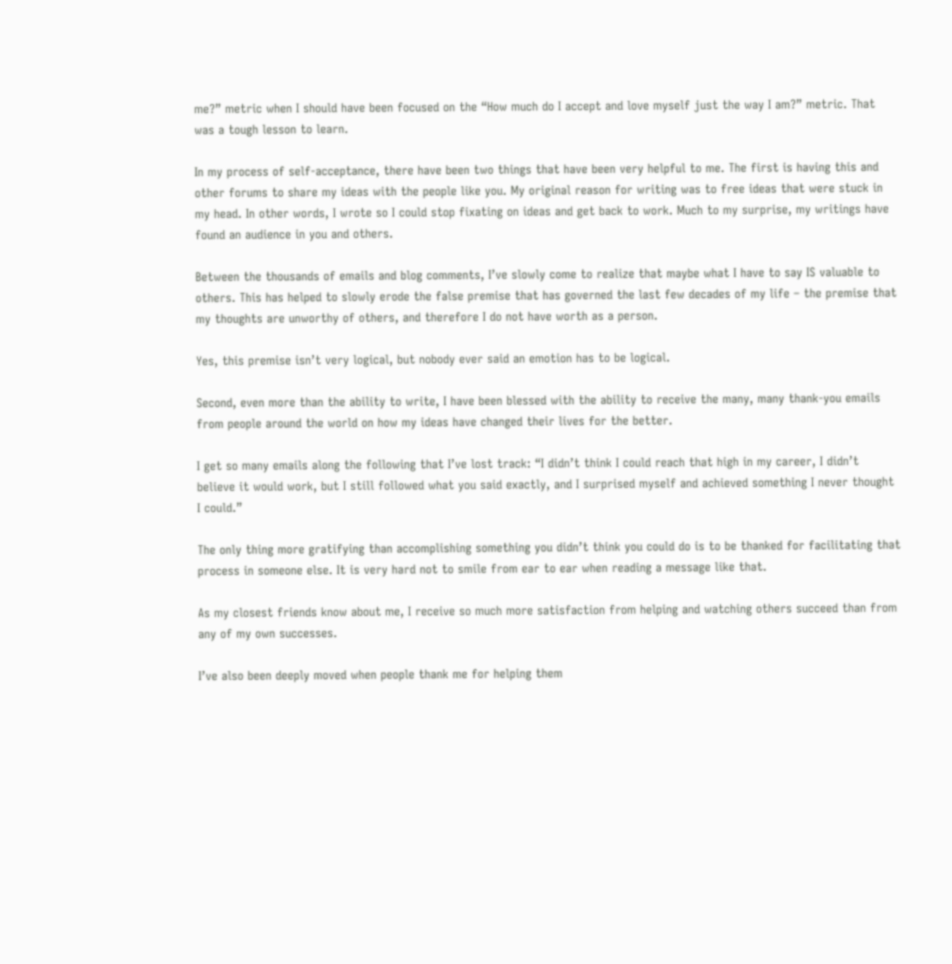me?” metric when I should have been focused on the “How much do I accept and love myself just the way I am?” metric. That was a tough lesson to learn.

In my process of self-acceptance, there have been two things that have been very helpful to me. The first is having this and other forums to share my ideas with the people like you. My original reason for writing was to free ideas that were stuck in my head. In other words, I wrote so I could stop fixating on ideas and get back to work. Much to my surprise, my writings have found an audience in you and others.

Between the thousands of emails and blog comments, I’ve slowly come to realize that maybe what I have to say IS valuable to others. This has helped to slowly erode the false premise that has governed the last few decades of my life – the premise that my thoughts are unworthy of others, and therefore I do not have worth as a person.

Yes, this premise isn’t very logical, but nobody ever said an emotion has to be logical.

Second, even more than the ability to write, I have been blessed with the ability to receive the many, many thank-you emails from people around the world on how my ideas have changed their lives for the better.

I get so many emails along the following that I’ve lost track: “I didn’t think I could reach that high in my career, I didn’t believe it would work, but I still followed what you said exactly, and I surprised myself and achieved something I never thought I could.”

The only thing more gratifying than accomplishing something you didn’t think you could do is to be thanked for facilitating that process in someone else. It is very hard not to smile from ear to ear when reading a message like that.

As my closest friends know about me, I receive so much more satisfaction from helping and watching others succeed than from any of my own successes.

I’ve also been deeply moved when people thank me for helping them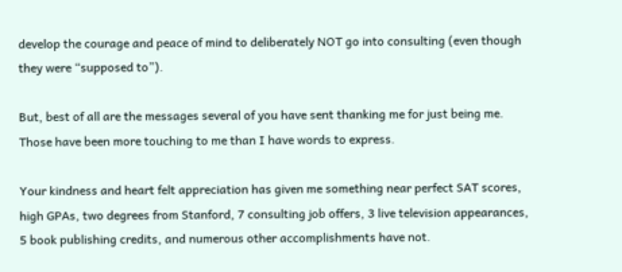develop the courage and peace of mind to deliberately NOT go into consulting (even though they were “supposed to”).

But, best of all are the messages several of you have sent thanking me for just being me. Those have been more touching to me than I have words to express.

Your kindness and heart felt appreciation has given me something near perfect SAT scores, high GPAs, two degrees from Stanford, 7 consulting job offers, 3 live television appearances, 5 book publishing credits, and numerous other accomplishments have not.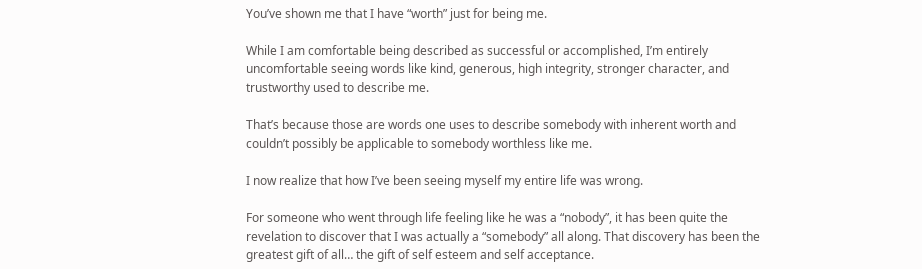You’ve shown me that I have “worth” just for being me.

While I am comfortable being described as successful or accomplished, I’m entirely uncomfortable seeing words like kind, generous, high integrity, stronger character, and trustworthy used to describe me.

That’s because those are words one uses to describe somebody with inherent worth and couldn’t possibly be applicable to somebody worthless like me.

I now realize that how I’ve been seeing myself my entire life was wrong.

For someone who went through life feeling like he was a “nobody”, it has been quite the revelation to discover that I was actually a “somebody” all along. That discovery has been the greatest gift of all… the gift of self esteem and self acceptance.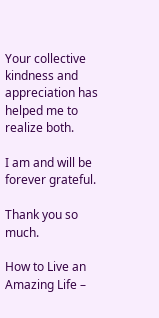Your collective kindness and appreciation has helped me to realize both.

I am and will be forever grateful.

Thank you so much.

How to Live an Amazing Life –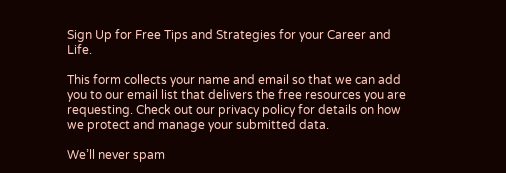Sign Up for Free Tips and Strategies for your Career and Life.

This form collects your name and email so that we can add you to our email list that delivers the free resources you are requesting. Check out our privacy policy for details on how we protect and manage your submitted data.

We’ll never spam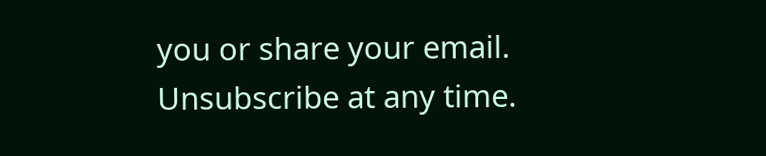you or share your email. Unsubscribe at any time.